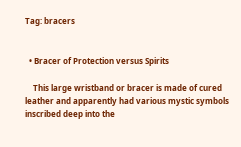Tag: bracers


  • Bracer of Protection versus Spirits

    This large wristband or bracer is made of cured leather and apparently had various mystic symbols inscribed deep into the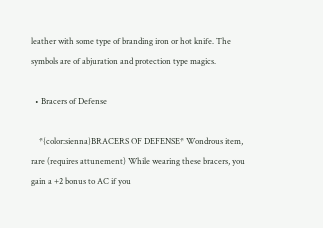leather with some type of branding iron or hot knife. The symbols are of abjuration and protection type magics.

  • Bracers of Defense

    *{color:sienna}BRACERS OF DEFENSE* Wondrous item, rare (requires attunement) While wearing these bracers, you gain a +2 bonus to AC if you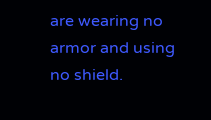are wearing no armor and using no shield.